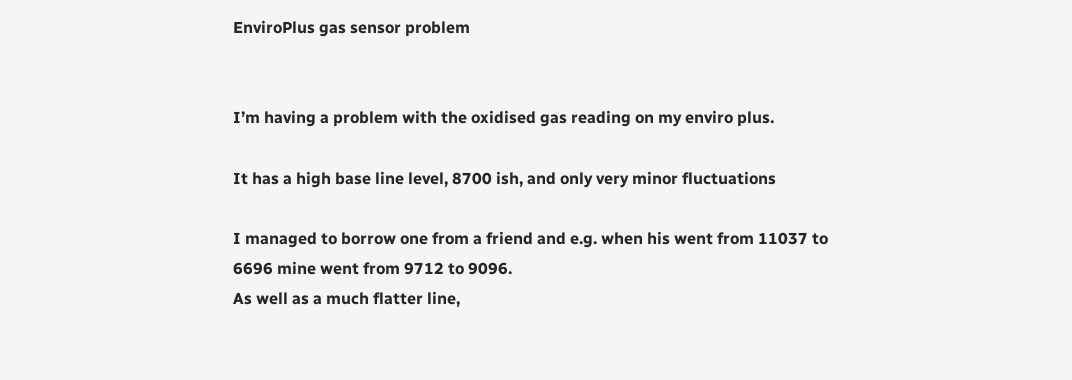EnviroPlus gas sensor problem


I’m having a problem with the oxidised gas reading on my enviro plus.

It has a high base line level, 8700 ish, and only very minor fluctuations

I managed to borrow one from a friend and e.g. when his went from 11037 to 6696 mine went from 9712 to 9096.
As well as a much flatter line,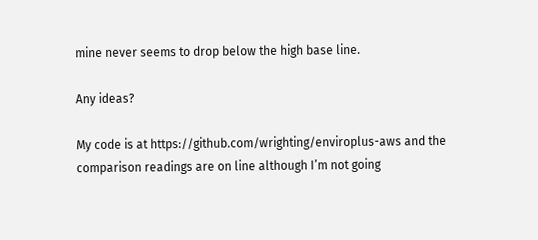mine never seems to drop below the high base line.

Any ideas?

My code is at https://github.com/wrighting/enviroplus-aws and the comparison readings are on line although I’m not going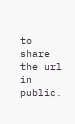to share the url in public.